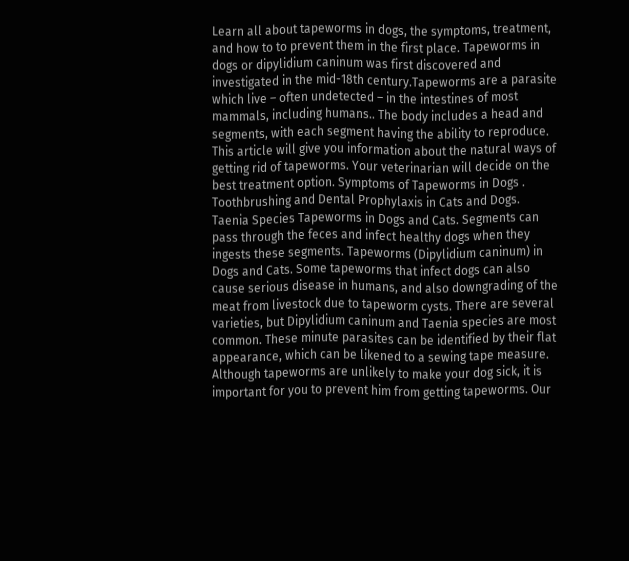Learn all about tapeworms in dogs, the symptoms, treatment, and how to to prevent them in the first place. Tapeworms in dogs or dipylidium caninum was first discovered and investigated in the mid-18th century.Tapeworms are a parasite which live – often undetected – in the intestines of most mammals, including humans.. The body includes a head and segments, with each segment having the ability to reproduce. This article will give you information about the natural ways of getting rid of tapeworms. Your veterinarian will decide on the best treatment option. Symptoms of Tapeworms in Dogs . Toothbrushing and Dental Prophylaxis in Cats and Dogs. Taenia Species Tapeworms in Dogs and Cats. Segments can pass through the feces and infect healthy dogs when they ingests these segments. Tapeworms (Dipylidium caninum) in Dogs and Cats. Some tapeworms that infect dogs can also cause serious disease in humans, and also downgrading of the meat from livestock due to tapeworm cysts. There are several varieties, but Dipylidium caninum and Taenia species are most common. These minute parasites can be identified by their flat appearance, which can be likened to a sewing tape measure. Although tapeworms are unlikely to make your dog sick, it is important for you to prevent him from getting tapeworms. Our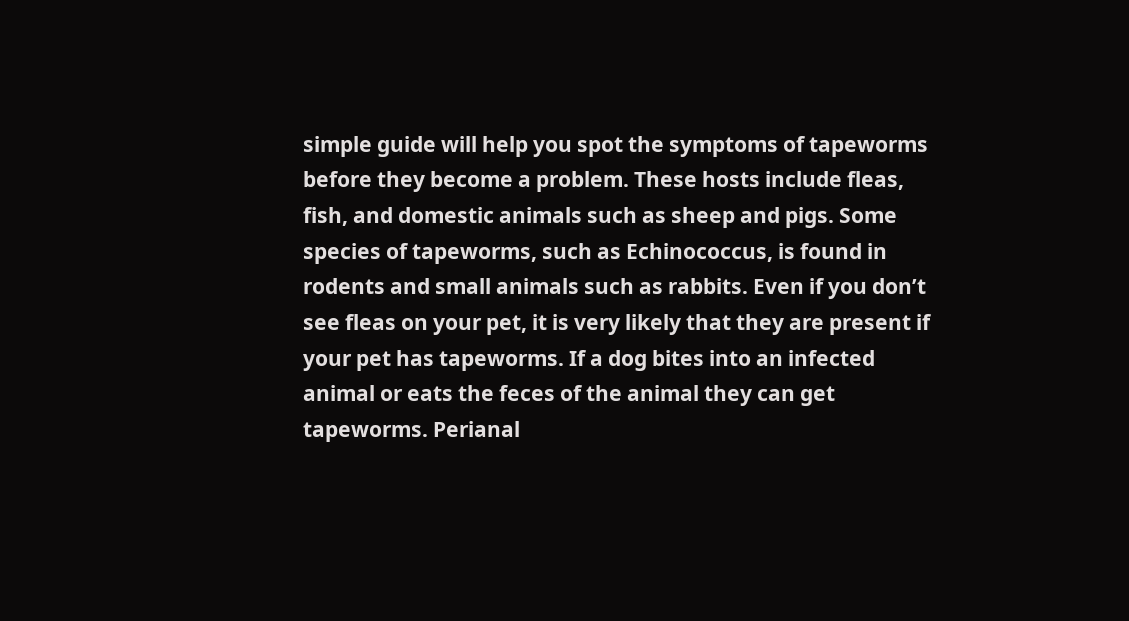simple guide will help you spot the symptoms of tapeworms before they become a problem. These hosts include fleas, fish, and domestic animals such as sheep and pigs. Some species of tapeworms, such as Echinococcus, is found in rodents and small animals such as rabbits. Even if you don’t see fleas on your pet, it is very likely that they are present if your pet has tapeworms. If a dog bites into an infected animal or eats the feces of the animal they can get tapeworms. Perianal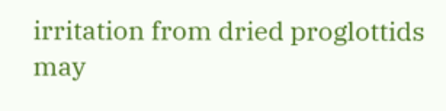irritation from dried proglottids may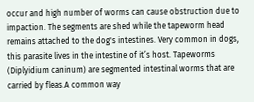occur and high number of worms can cause obstruction due to impaction. The segments are shed while the tapeworm head remains attached to the dog's intestines. Very common in dogs, this parasite lives in the intestine of it’s host. Tapeworms (Diplyidium caninum) are segmented intestinal worms that are carried by fleas.A common way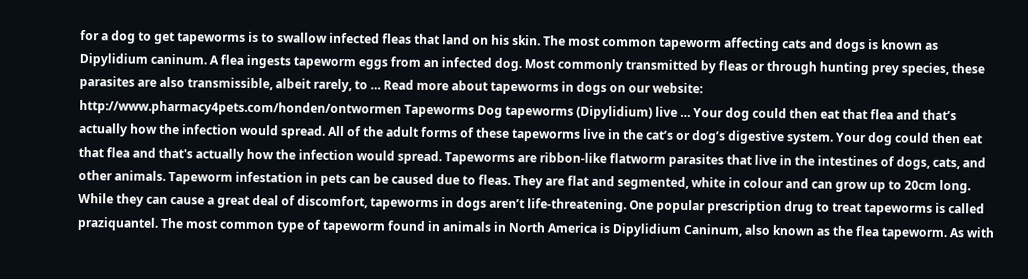for a dog to get tapeworms is to swallow infected fleas that land on his skin. The most common tapeworm affecting cats and dogs is known as Dipylidium caninum. A flea ingests tapeworm eggs from an infected dog. Most commonly transmitted by fleas or through hunting prey species, these parasites are also transmissible, albeit rarely, to … Read more about tapeworms in dogs on our website: http://www.pharmacy4pets.com/honden/ontwormen Tapeworms Dog tapeworms (Dipylidium) live … Your dog could then eat that flea and that’s actually how the infection would spread. All of the adult forms of these tapeworms live in the cat’s or dog’s digestive system. Your dog could then eat that flea and that's actually how the infection would spread. Tapeworms are ribbon-like flatworm parasites that live in the intestines of dogs, cats, and other animals. Tapeworm infestation in pets can be caused due to fleas. They are flat and segmented, white in colour and can grow up to 20cm long. While they can cause a great deal of discomfort, tapeworms in dogs aren’t life-threatening. One popular prescription drug to treat tapeworms is called praziquantel. The most common type of tapeworm found in animals in North America is Dipylidium Caninum, also known as the flea tapeworm. As with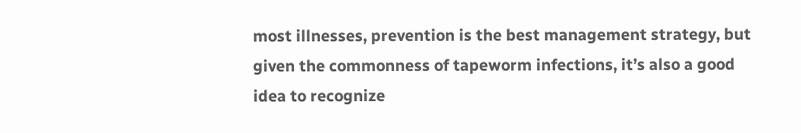most illnesses, prevention is the best management strategy, but given the commonness of tapeworm infections, it’s also a good idea to recognize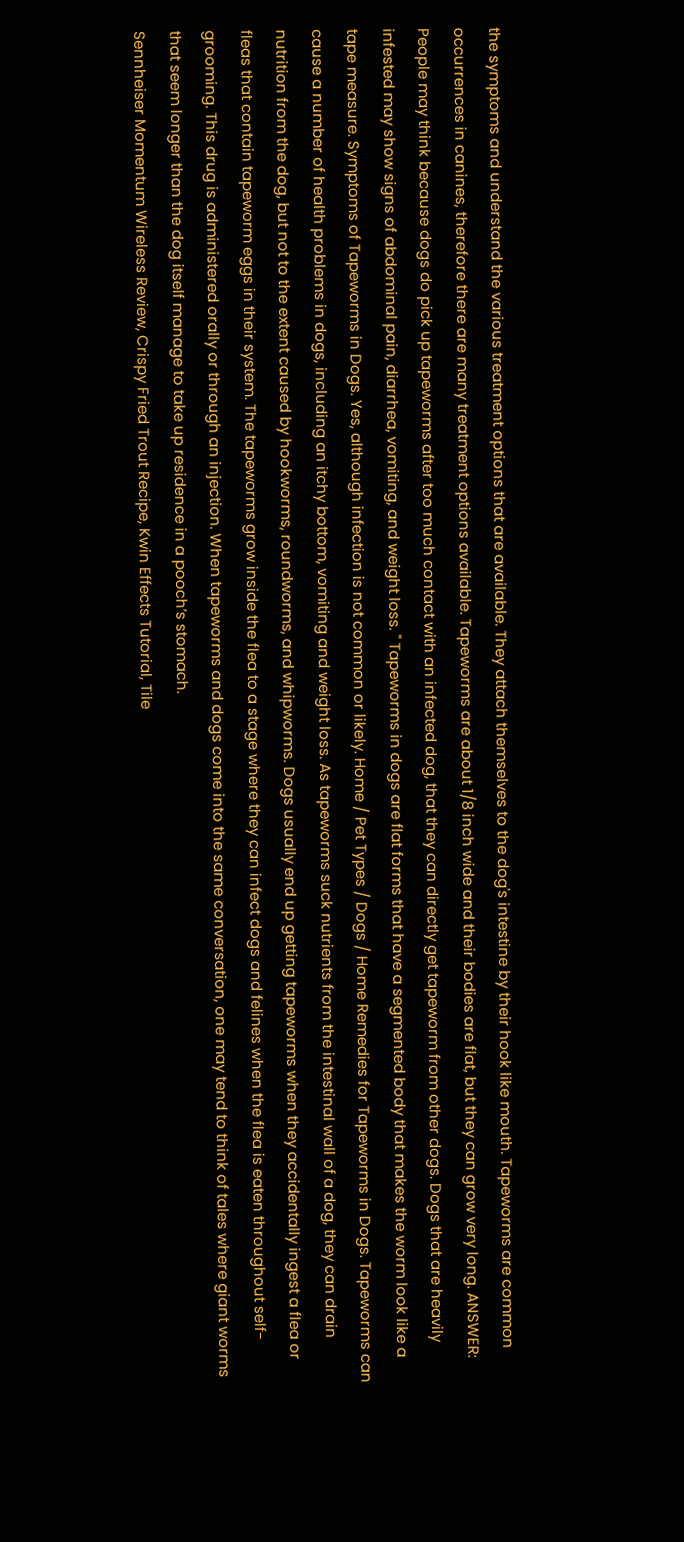the symptoms and understand the various treatment options that are available. They attach themselves to the dog's intestine by their hook like mouth. Tapeworms are common occurrences in canines, therefore there are many treatment options available. Tapeworms are about 1/8 inch wide and their bodies are flat, but they can grow very long. ANSWER: People may think because dogs do pick up tapeworms after too much contact with an infected dog, that they can directly get tapeworm from other dogs. Dogs that are heavily infested may show signs of abdominal pain, diarrhea, vomiting, and weight loss. " Tapeworms in dogs are flat forms that have a segmented body that makes the worm look like a tape measure. Symptoms of Tapeworms in Dogs. Yes, although infection is not common or likely. Home / Pet Types / Dogs / Home Remedies for Tapeworms in Dogs. Tapeworms can cause a number of health problems in dogs, including an itchy bottom, vomiting and weight loss. As tapeworms suck nutrients from the intestinal wall of a dog, they can drain nutrition from the dog, but not to the extent caused by hookworms, roundworms, and whipworms. Dogs usually end up getting tapeworms when they accidentally ingest a flea or fleas that contain tapeworm eggs in their system. The tapeworms grow inside the flea to a stage where they can infect dogs and felines when the flea is eaten throughout self-grooming. This drug is administered orally or through an injection. When tapeworms and dogs come into the same conversation, one may tend to think of tales where giant worms that seem longer than the dog itself manage to take up residence in a pooch’s stomach.
Sennheiser Momentum Wireless Review, Crispy Fried Trout Recipe, Kwin Effects Tutorial, Tile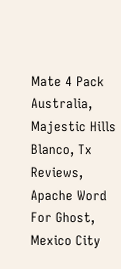Mate 4 Pack Australia, Majestic Hills Blanco, Tx Reviews, Apache Word For Ghost, Mexico City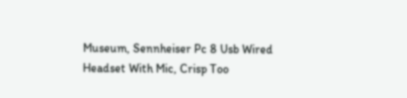Museum, Sennheiser Pc 8 Usb Wired Headset With Mic, Crisp Too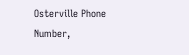Osterville Phone Number,